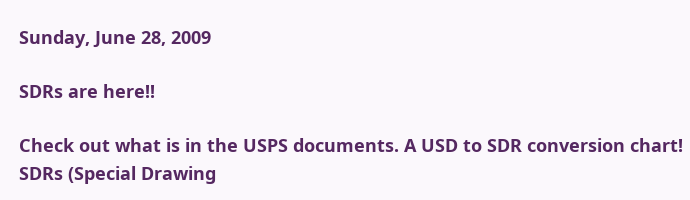Sunday, June 28, 2009

SDRs are here!!

Check out what is in the USPS documents. A USD to SDR conversion chart! SDRs (Special Drawing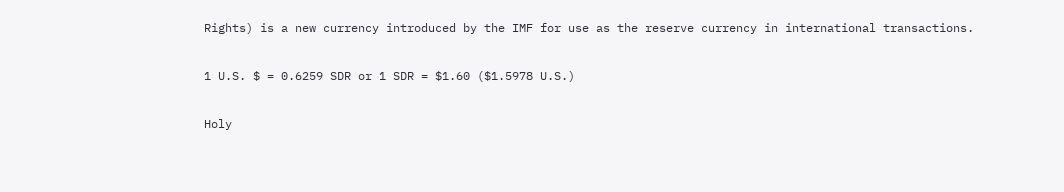Rights) is a new currency introduced by the IMF for use as the reserve currency in international transactions.

1 U.S. $ = 0.6259 SDR or 1 SDR = $1.60 ($1.5978 U.S.)

Holy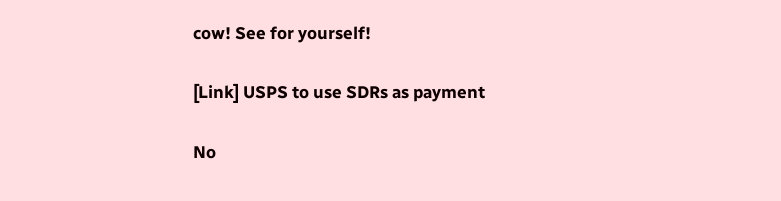cow! See for yourself!

[Link] USPS to use SDRs as payment

No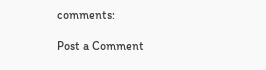comments:

Post a Comment